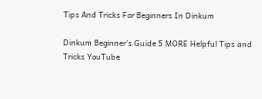Tips And Tricks For Beginners In Dinkum

Dinkum Beginner's Guide 5 MORE Helpful Tips and Tricks YouTube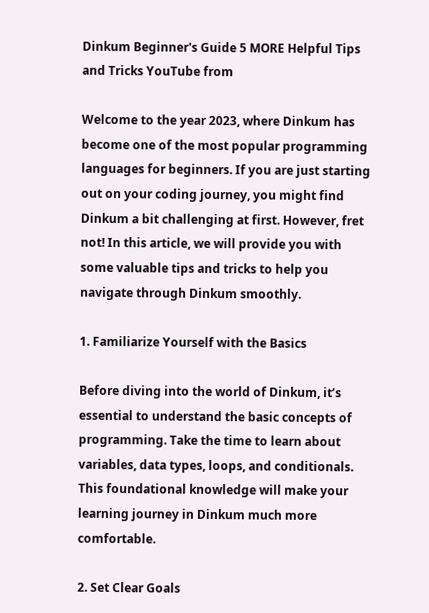Dinkum Beginner's Guide 5 MORE Helpful Tips and Tricks YouTube from

Welcome to the year 2023, where Dinkum has become one of the most popular programming languages for beginners. If you are just starting out on your coding journey, you might find Dinkum a bit challenging at first. However, fret not! In this article, we will provide you with some valuable tips and tricks to help you navigate through Dinkum smoothly.

1. Familiarize Yourself with the Basics

Before diving into the world of Dinkum, it’s essential to understand the basic concepts of programming. Take the time to learn about variables, data types, loops, and conditionals. This foundational knowledge will make your learning journey in Dinkum much more comfortable.

2. Set Clear Goals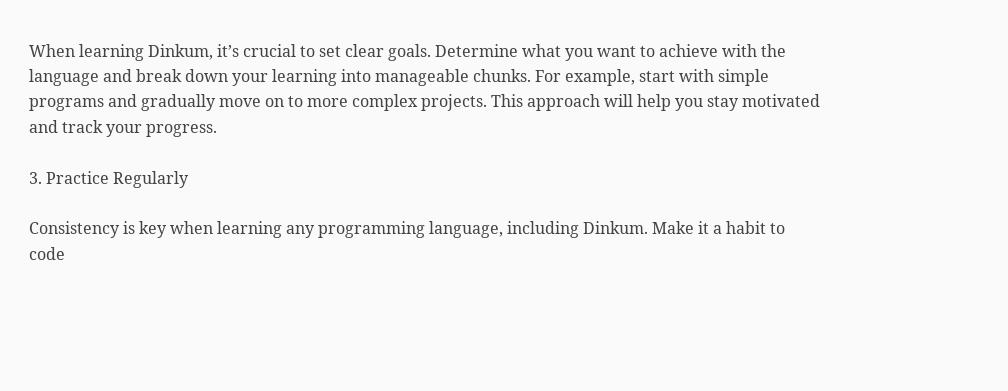When learning Dinkum, it’s crucial to set clear goals. Determine what you want to achieve with the language and break down your learning into manageable chunks. For example, start with simple programs and gradually move on to more complex projects. This approach will help you stay motivated and track your progress.

3. Practice Regularly

Consistency is key when learning any programming language, including Dinkum. Make it a habit to code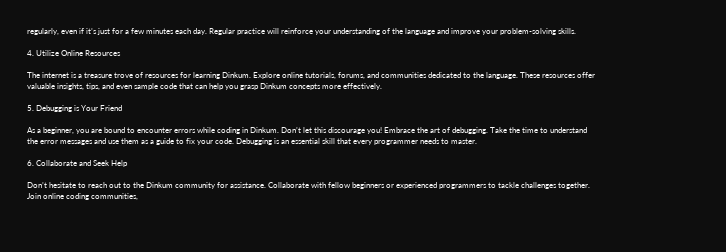regularly, even if it’s just for a few minutes each day. Regular practice will reinforce your understanding of the language and improve your problem-solving skills.

4. Utilize Online Resources

The internet is a treasure trove of resources for learning Dinkum. Explore online tutorials, forums, and communities dedicated to the language. These resources offer valuable insights, tips, and even sample code that can help you grasp Dinkum concepts more effectively.

5. Debugging is Your Friend

As a beginner, you are bound to encounter errors while coding in Dinkum. Don’t let this discourage you! Embrace the art of debugging. Take the time to understand the error messages and use them as a guide to fix your code. Debugging is an essential skill that every programmer needs to master.

6. Collaborate and Seek Help

Don’t hesitate to reach out to the Dinkum community for assistance. Collaborate with fellow beginners or experienced programmers to tackle challenges together. Join online coding communities,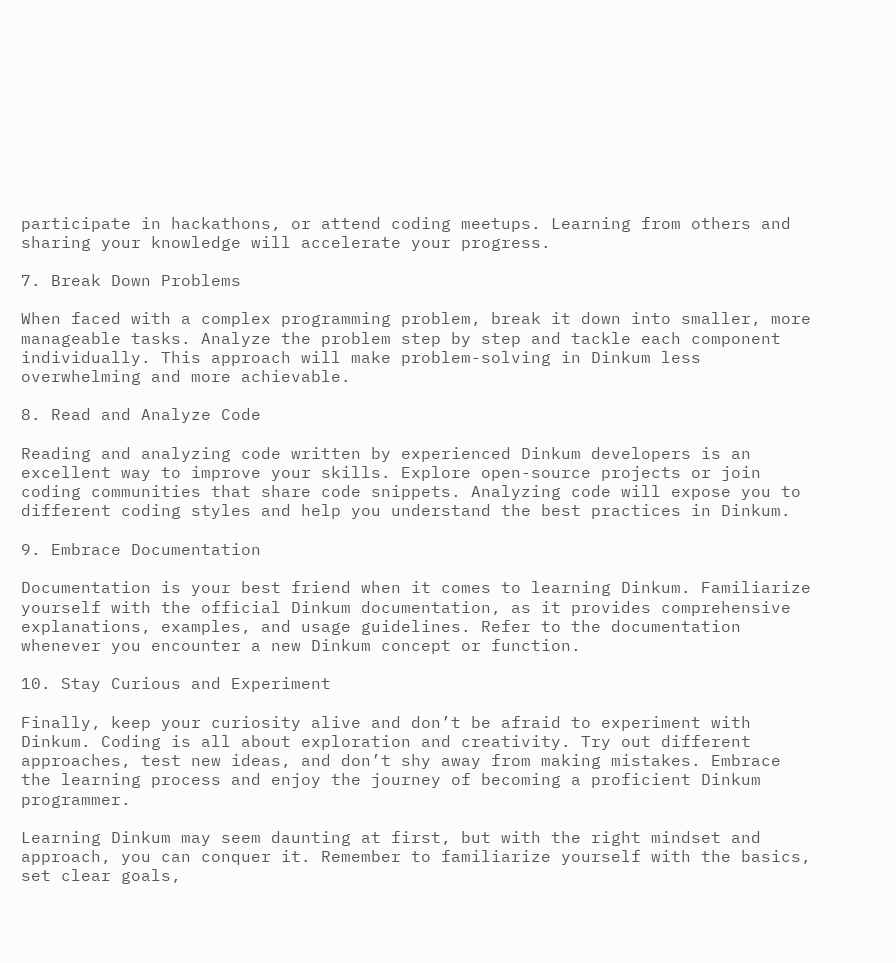participate in hackathons, or attend coding meetups. Learning from others and sharing your knowledge will accelerate your progress.

7. Break Down Problems

When faced with a complex programming problem, break it down into smaller, more manageable tasks. Analyze the problem step by step and tackle each component individually. This approach will make problem-solving in Dinkum less overwhelming and more achievable.

8. Read and Analyze Code

Reading and analyzing code written by experienced Dinkum developers is an excellent way to improve your skills. Explore open-source projects or join coding communities that share code snippets. Analyzing code will expose you to different coding styles and help you understand the best practices in Dinkum.

9. Embrace Documentation

Documentation is your best friend when it comes to learning Dinkum. Familiarize yourself with the official Dinkum documentation, as it provides comprehensive explanations, examples, and usage guidelines. Refer to the documentation whenever you encounter a new Dinkum concept or function.

10. Stay Curious and Experiment

Finally, keep your curiosity alive and don’t be afraid to experiment with Dinkum. Coding is all about exploration and creativity. Try out different approaches, test new ideas, and don’t shy away from making mistakes. Embrace the learning process and enjoy the journey of becoming a proficient Dinkum programmer.

Learning Dinkum may seem daunting at first, but with the right mindset and approach, you can conquer it. Remember to familiarize yourself with the basics, set clear goals,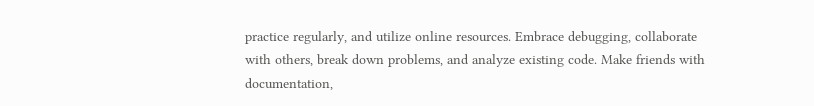practice regularly, and utilize online resources. Embrace debugging, collaborate with others, break down problems, and analyze existing code. Make friends with documentation,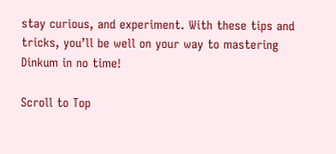stay curious, and experiment. With these tips and tricks, you’ll be well on your way to mastering Dinkum in no time!

Scroll to Top